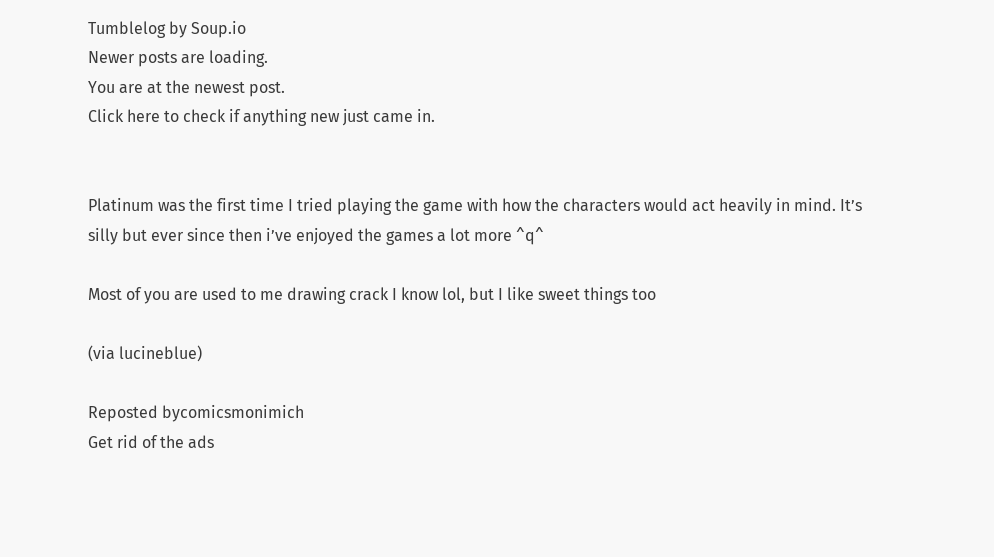Tumblelog by Soup.io
Newer posts are loading.
You are at the newest post.
Click here to check if anything new just came in.


Platinum was the first time I tried playing the game with how the characters would act heavily in mind. It’s silly but ever since then i’ve enjoyed the games a lot more ^q^

Most of you are used to me drawing crack I know lol, but I like sweet things too

(via lucineblue)

Reposted bycomicsmonimich
Get rid of the ads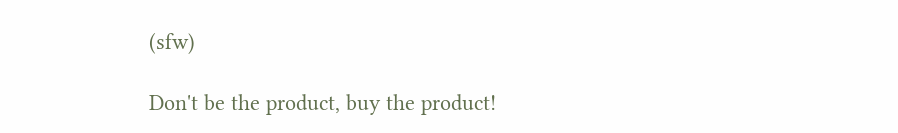(sfw)

Don't be the product, buy the product!